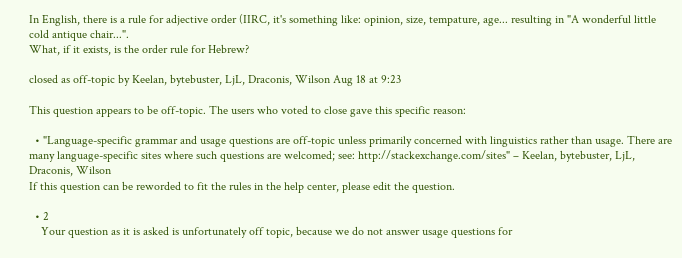In English, there is a rule for adjective order (IIRC, it's something like: opinion, size, tempature, age... resulting in "A wonderful little cold antique chair...".
What, if it exists, is the order rule for Hebrew?

closed as off-topic by Keelan, bytebuster, LjL, Draconis, Wilson Aug 18 at 9:23

This question appears to be off-topic. The users who voted to close gave this specific reason:

  • "Language-specific grammar and usage questions are off-topic unless primarily concerned with linguistics rather than usage. There are many language-specific sites where such questions are welcomed; see: http://stackexchange.com/sites" – Keelan, bytebuster, LjL, Draconis, Wilson
If this question can be reworded to fit the rules in the help center, please edit the question.

  • 2
    Your question as it is asked is unfortunately off topic, because we do not answer usage questions for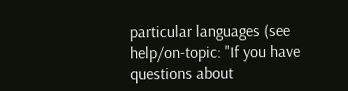particular languages (see help/on-topic: "If you have questions about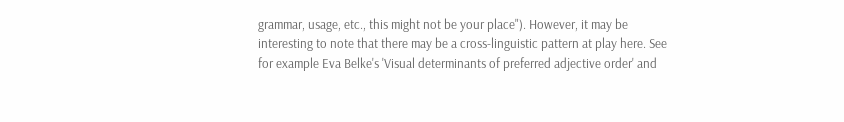grammar, usage, etc., this might not be your place"). However, it may be interesting to note that there may be a cross-linguistic pattern at play here. See for example Eva Belke's 'Visual determinants of preferred adjective order' and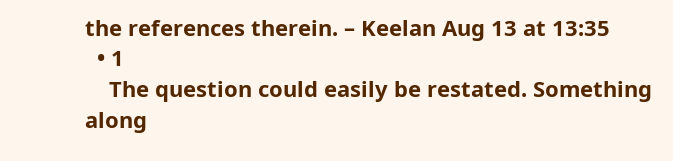the references therein. – Keelan Aug 13 at 13:35
  • 1
    The question could easily be restated. Something along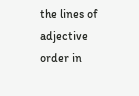the lines of adjective order in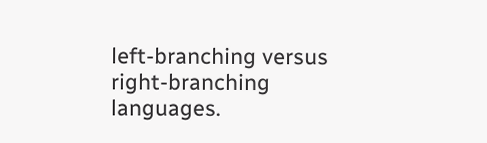left-branching versus right-branching languages.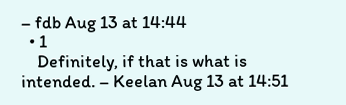– fdb Aug 13 at 14:44
  • 1
    Definitely, if that is what is intended. – Keelan Aug 13 at 14:51